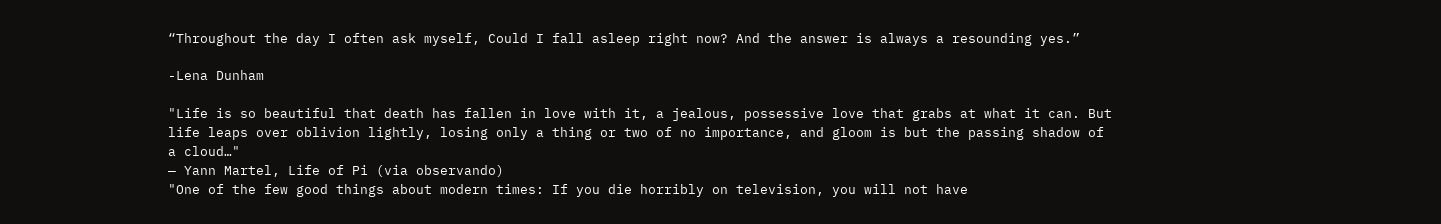“Throughout the day I often ask myself, Could I fall asleep right now? And the answer is always a resounding yes.”

-Lena Dunham

"Life is so beautiful that death has fallen in love with it, a jealous, possessive love that grabs at what it can. But life leaps over oblivion lightly, losing only a thing or two of no importance, and gloom is but the passing shadow of a cloud…"
— Yann Martel, Life of Pi (via observando)
"One of the few good things about modern times: If you die horribly on television, you will not have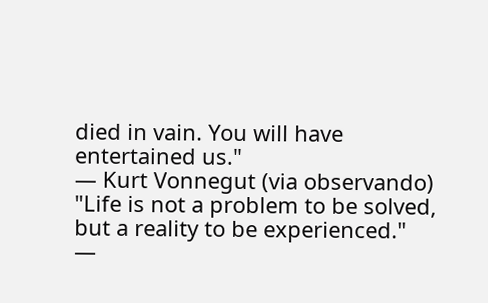died in vain. You will have entertained us."
— Kurt Vonnegut (via observando)
"Life is not a problem to be solved, but a reality to be experienced."
—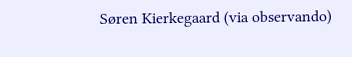Søren Kierkegaard (via observando)